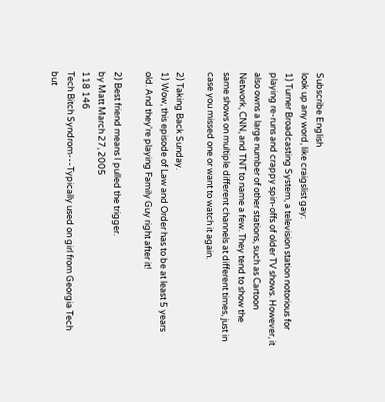Subscribe English
look up any word, like craigslist gay:
1) Turner Broadcasting System, a television station notorious for playing re-runs and crappy spin-offs of older TV shows. However, it also owns a large number of other stations, such as Cartoon Network, CNN, and TNT to name a few. They tend to show the same shows on multiple different channels at different times, just in case you missed one or want to watch it again.

2) Taking Back Sunday.
1) Wow, this episode of Law and Order has to be at least 5 years old. And they're playing Family Guy right after it!

2) Best friend means I pulled the trigger.
by Matt March 27, 2005
118 146
Tech Bitch Syndrom---Typically used on girl from Georgia Tech but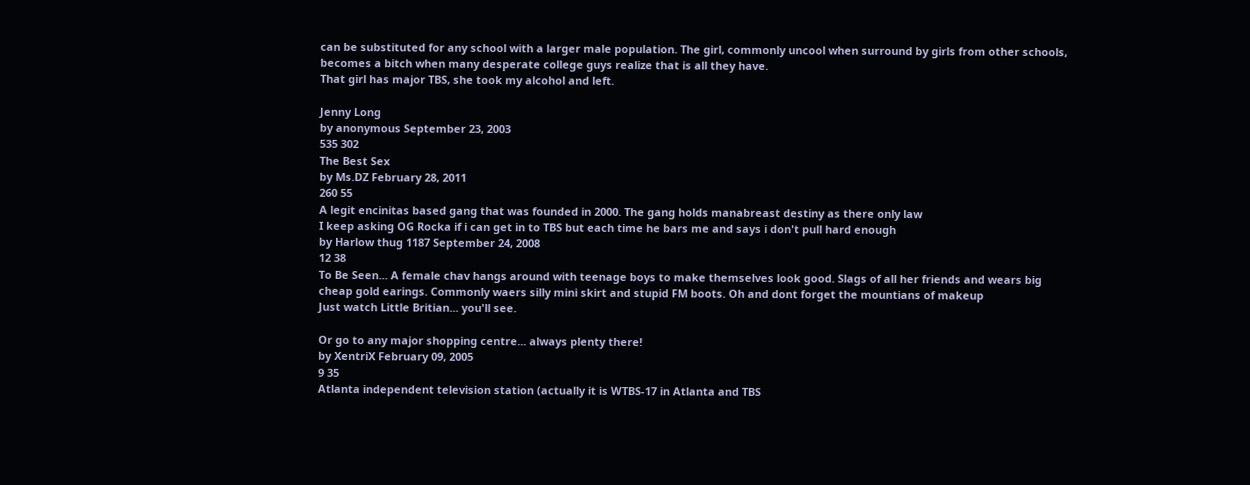can be substituted for any school with a larger male population. The girl, commonly uncool when surround by girls from other schools, becomes a bitch when many desperate college guys realize that is all they have.
That girl has major TBS, she took my alcohol and left.

Jenny Long
by anonymous September 23, 2003
535 302
The Best Sex
by Ms.DZ February 28, 2011
260 55
A legit encinitas based gang that was founded in 2000. The gang holds manabreast destiny as there only law
I keep asking OG Rocka if i can get in to TBS but each time he bars me and says i don't pull hard enough
by Harlow thug 1187 September 24, 2008
12 38
To Be Seen... A female chav hangs around with teenage boys to make themselves look good. Slags of all her friends and wears big cheap gold earings. Commonly waers silly mini skirt and stupid FM boots. Oh and dont forget the mountians of makeup
Just watch Little Britian... you'll see.

Or go to any major shopping centre... always plenty there!
by XentriX February 09, 2005
9 35
Atlanta independent television station (actually it is WTBS-17 in Atlanta and TBS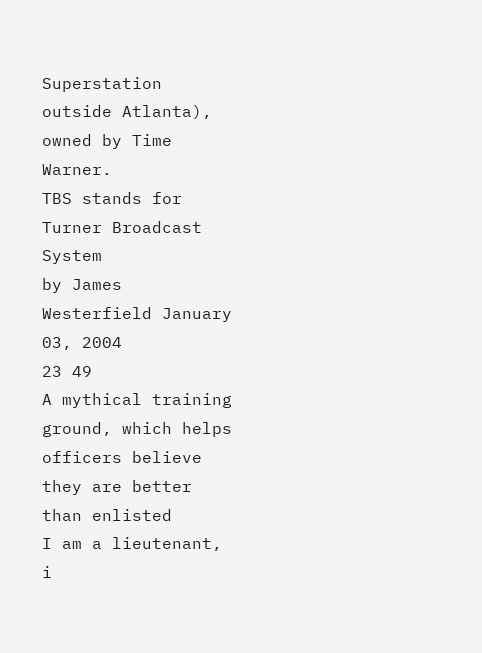Superstation outside Atlanta), owned by Time Warner.
TBS stands for Turner Broadcast System
by James Westerfield January 03, 2004
23 49
A mythical training ground, which helps officers believe they are better than enlisted
I am a lieutenant, i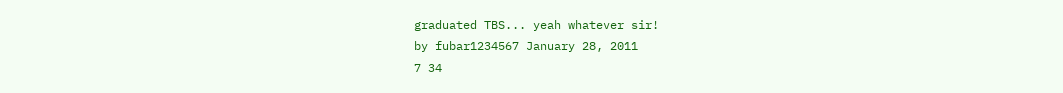graduated TBS... yeah whatever sir!
by fubar1234567 January 28, 2011
7 34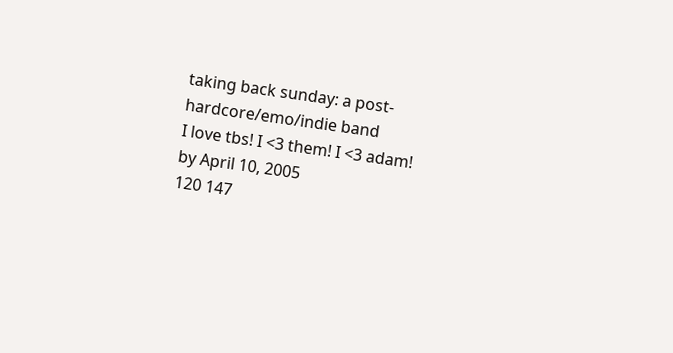taking back sunday: a post-hardcore/emo/indie band
I love tbs! I <3 them! I <3 adam!
by April 10, 2005
120 147